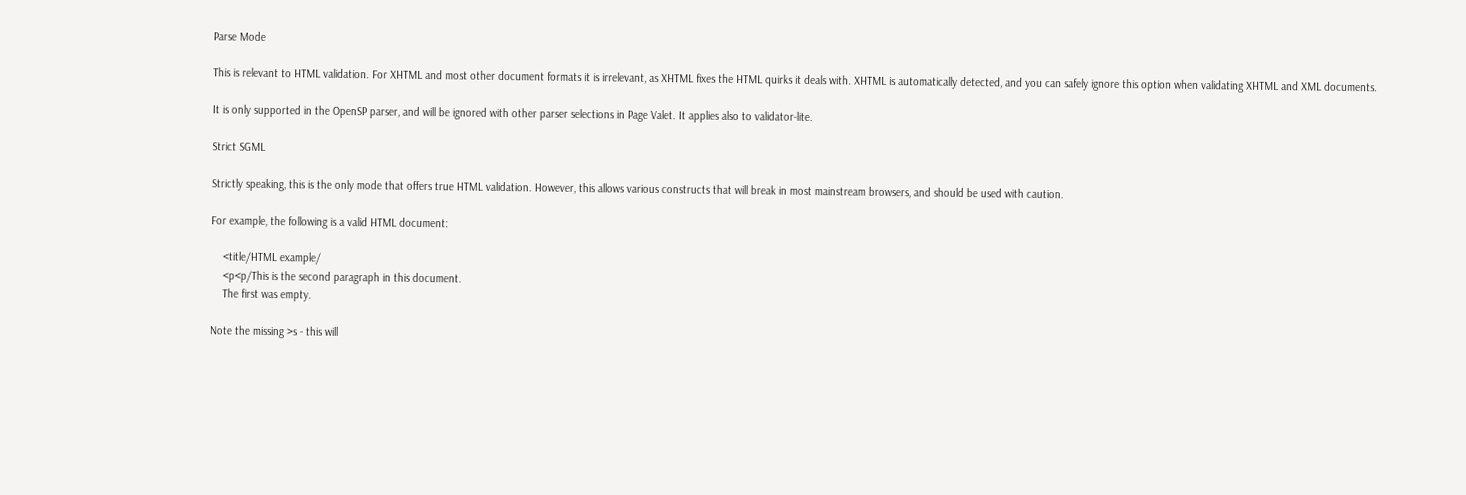Parse Mode

This is relevant to HTML validation. For XHTML and most other document formats it is irrelevant, as XHTML fixes the HTML quirks it deals with. XHTML is automatically detected, and you can safely ignore this option when validating XHTML and XML documents.

It is only supported in the OpenSP parser, and will be ignored with other parser selections in Page Valet. It applies also to validator-lite.

Strict SGML

Strictly speaking, this is the only mode that offers true HTML validation. However, this allows various constructs that will break in most mainstream browsers, and should be used with caution.

For example, the following is a valid HTML document:

    <title/HTML example/
    <p<p/This is the second paragraph in this document.
    The first was empty.

Note the missing >s - this will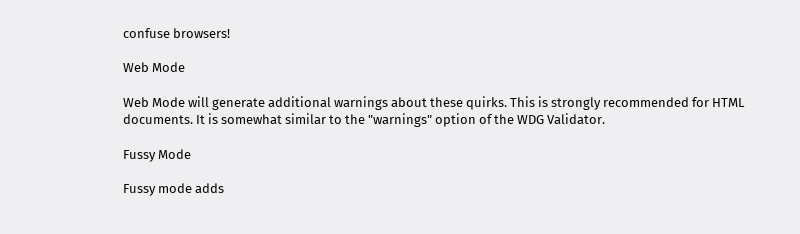confuse browsers!

Web Mode

Web Mode will generate additional warnings about these quirks. This is strongly recommended for HTML documents. It is somewhat similar to the "warnings" option of the WDG Validator.

Fussy Mode

Fussy mode adds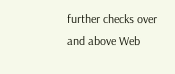further checks over and above Web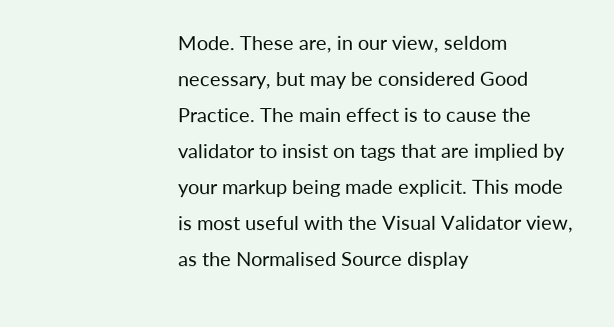Mode. These are, in our view, seldom necessary, but may be considered Good Practice. The main effect is to cause the validator to insist on tags that are implied by your markup being made explicit. This mode is most useful with the Visual Validator view, as the Normalised Source display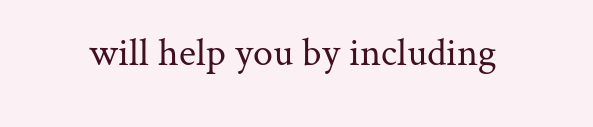will help you by including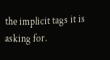the implicit tags it is asking for.